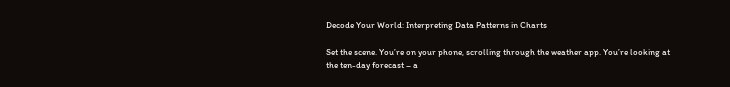Decode Your World: Interpreting Data Patterns in Charts

Set the scene. You’re on your phone, scrolling through the weather app. You’re looking at the ten-day forecast – a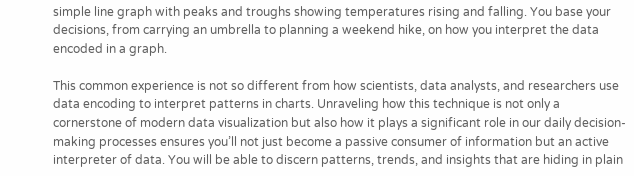simple line graph with peaks and troughs showing temperatures rising and falling. You base your decisions, from carrying an umbrella to planning a weekend hike, on how you interpret the data encoded in a graph.

This common experience is not so different from how scientists, data analysts, and researchers use data encoding to interpret patterns in charts. Unraveling how this technique is not only a cornerstone of modern data visualization but also how it plays a significant role in our daily decision-making processes ensures you’ll not just become a passive consumer of information but an active interpreter of data. You will be able to discern patterns, trends, and insights that are hiding in plain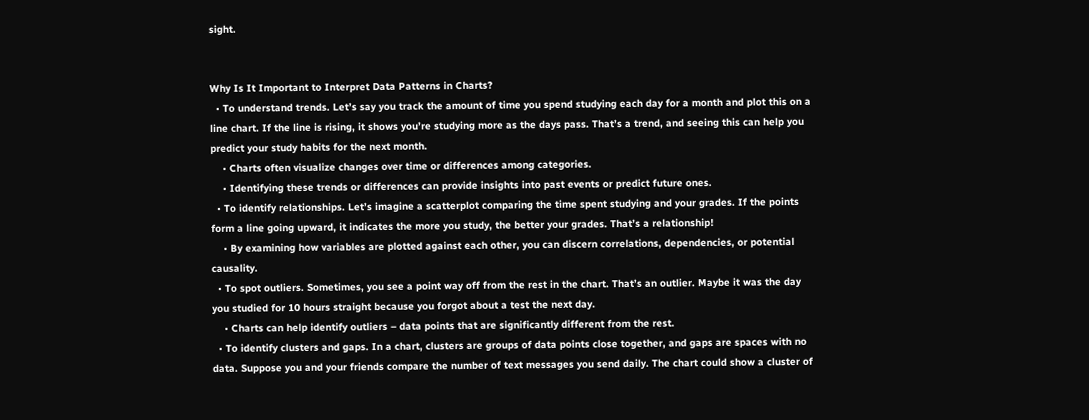sight.


Why Is It Important to Interpret Data Patterns in Charts?
  • To understand trends. Let’s say you track the amount of time you spend studying each day for a month and plot this on a line chart. If the line is rising, it shows you’re studying more as the days pass. That’s a trend, and seeing this can help you predict your study habits for the next month.
    • Charts often visualize changes over time or differences among categories.
    • Identifying these trends or differences can provide insights into past events or predict future ones.
  • To identify relationships. Let’s imagine a scatterplot comparing the time spent studying and your grades. If the points form a line going upward, it indicates the more you study, the better your grades. That’s a relationship!
    • By examining how variables are plotted against each other, you can discern correlations, dependencies, or potential causality.
  • To spot outliers. Sometimes, you see a point way off from the rest in the chart. That’s an outlier. Maybe it was the day you studied for 10 hours straight because you forgot about a test the next day.
    • Charts can help identify outliers – data points that are significantly different from the rest.
  • To identify clusters and gaps. In a chart, clusters are groups of data points close together, and gaps are spaces with no data. Suppose you and your friends compare the number of text messages you send daily. The chart could show a cluster of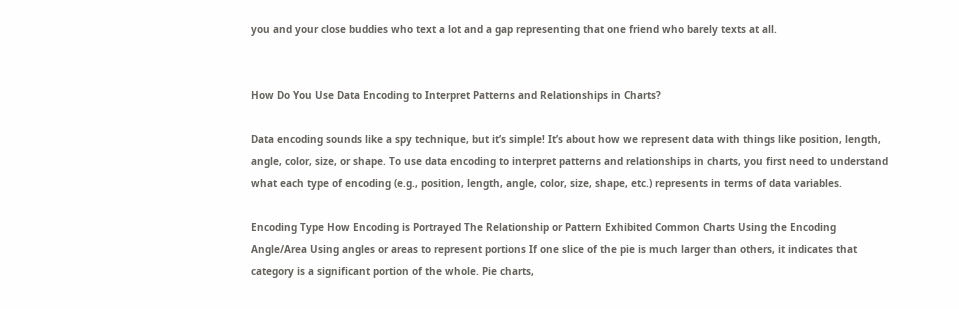you and your close buddies who text a lot and a gap representing that one friend who barely texts at all.


How Do You Use Data Encoding to Interpret Patterns and Relationships in Charts?

Data encoding sounds like a spy technique, but it’s simple! It’s about how we represent data with things like position, length, angle, color, size, or shape. To use data encoding to interpret patterns and relationships in charts, you first need to understand what each type of encoding (e.g., position, length, angle, color, size, shape, etc.) represents in terms of data variables.

Encoding Type How Encoding is Portrayed The Relationship or Pattern Exhibited Common Charts Using the Encoding
Angle/Area Using angles or areas to represent portions If one slice of the pie is much larger than others, it indicates that category is a significant portion of the whole. Pie charts,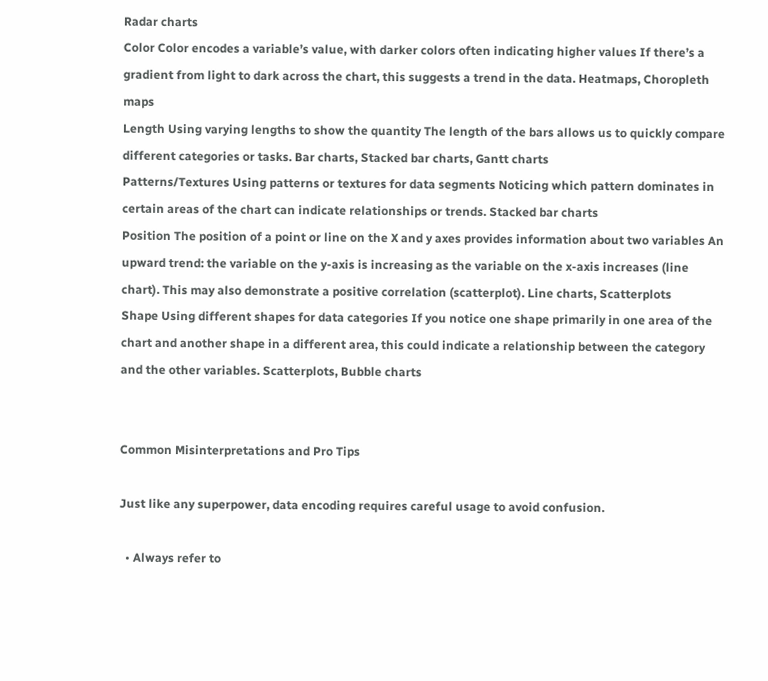Radar charts
Color Color encodes a variable’s value, with darker colors often indicating higher values If there’s a gradient from light to dark across the chart, this suggests a trend in the data. Heatmaps, Choropleth maps
Length Using varying lengths to show the quantity The length of the bars allows us to quickly compare different categories or tasks. Bar charts, Stacked bar charts, Gantt charts
Patterns/Textures Using patterns or textures for data segments Noticing which pattern dominates in certain areas of the chart can indicate relationships or trends. Stacked bar charts
Position The position of a point or line on the X and y axes provides information about two variables An upward trend: the variable on the y-axis is increasing as the variable on the x-axis increases (line chart). This may also demonstrate a positive correlation (scatterplot). Line charts, Scatterplots
Shape Using different shapes for data categories If you notice one shape primarily in one area of the chart and another shape in a different area, this could indicate a relationship between the category and the other variables. Scatterplots, Bubble charts


Common Misinterpretations and Pro Tips

Just like any superpower, data encoding requires careful usage to avoid confusion.

  • Always refer to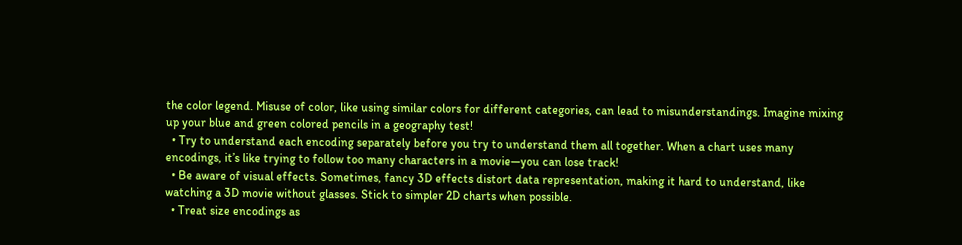the color legend. Misuse of color, like using similar colors for different categories, can lead to misunderstandings. Imagine mixing up your blue and green colored pencils in a geography test!
  • Try to understand each encoding separately before you try to understand them all together. When a chart uses many encodings, it’s like trying to follow too many characters in a movie—you can lose track!
  • Be aware of visual effects. Sometimes, fancy 3D effects distort data representation, making it hard to understand, like watching a 3D movie without glasses. Stick to simpler 2D charts when possible.
  • Treat size encodings as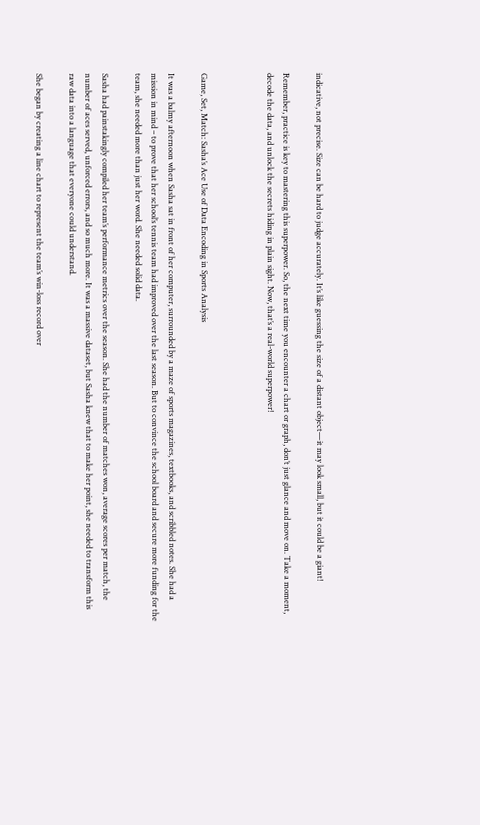indicative, not precise. Size can be hard to judge accurately. It’s like guessing the size of a distant object—it may look small, but it could be a giant!

Remember, practice is key to mastering this superpower. So, the next time you encounter a chart or graph, don’t just glance and move on. Take a moment, decode the data, and unlock the secrets hiding in plain sight. Now, that’s a real-world superpower!



Game, Set, Match: Sasha’s Ace Use of Data Encoding in Sports Analysis

It was a balmy afternoon when Sasha sat in front of her computer, surrounded by a maze of sports magazines, textbooks, and scribbled notes. She had a mission in mind – to prove that her school’s tennis team had improved over the last season. But to convince the school board and secure more funding for the team, she needed more than just her word. She needed solid data.

Sasha had painstakingly compiled her team’s performance metrics over the season. She had the number of matches won, average scores per match, the number of aces served, unforced errors, and so much more. It was a massive dataset, but Sasha knew that to make her point, she needed to transform this raw data into a language that everyone could understand.

She began by creating a line chart to represent the team’s win-loss record over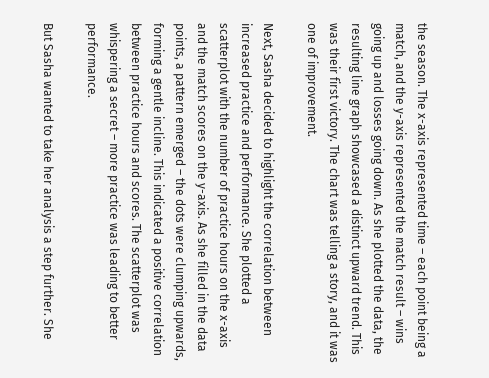the season. The x-axis represented time – each point being a match, and the y-axis represented the match result – wins going up and losses going down. As she plotted the data, the resulting line graph showcased a distinct upward trend. This was their first victory. The chart was telling a story, and it was one of improvement.

Next, Sasha decided to highlight the correlation between increased practice and performance. She plotted a scatterplot with the number of practice hours on the x-axis and the match scores on the y-axis. As she filled in the data points, a pattern emerged – the dots were clumping upwards, forming a gentle incline. This indicated a positive correlation between practice hours and scores. The scatterplot was whispering a secret – more practice was leading to better performance.

But Sasha wanted to take her analysis a step further. She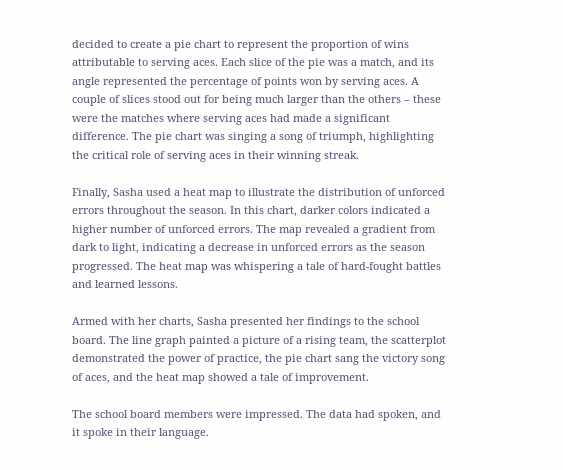decided to create a pie chart to represent the proportion of wins attributable to serving aces. Each slice of the pie was a match, and its angle represented the percentage of points won by serving aces. A couple of slices stood out for being much larger than the others – these were the matches where serving aces had made a significant difference. The pie chart was singing a song of triumph, highlighting the critical role of serving aces in their winning streak.

Finally, Sasha used a heat map to illustrate the distribution of unforced errors throughout the season. In this chart, darker colors indicated a higher number of unforced errors. The map revealed a gradient from dark to light, indicating a decrease in unforced errors as the season progressed. The heat map was whispering a tale of hard-fought battles and learned lessons.

Armed with her charts, Sasha presented her findings to the school board. The line graph painted a picture of a rising team, the scatterplot demonstrated the power of practice, the pie chart sang the victory song of aces, and the heat map showed a tale of improvement.

The school board members were impressed. The data had spoken, and it spoke in their language.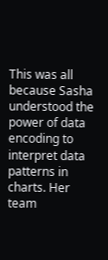This was all because Sasha understood the power of data encoding to interpret data patterns in charts. Her team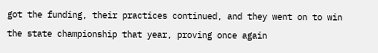got the funding, their practices continued, and they went on to win the state championship that year, proving once again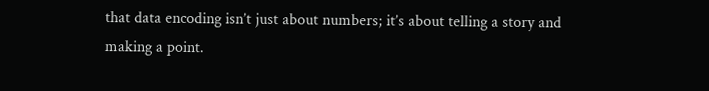that data encoding isn’t just about numbers; it’s about telling a story and making a point.